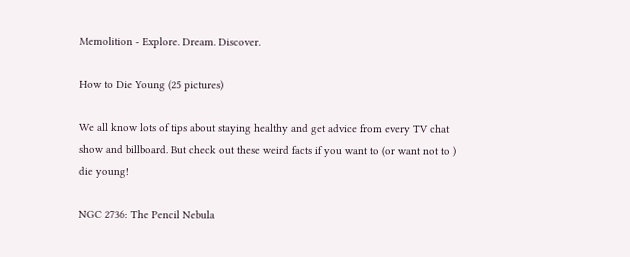Memolition - Explore. Dream. Discover.

How to Die Young (25 pictures)

We all know lots of tips about staying healthy and get advice from every TV chat show and billboard. But check out these weird facts if you want to (or want not to ) die young!

NGC 2736: The Pencil Nebula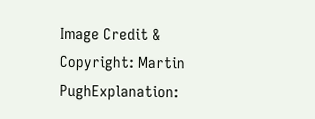Image Credit & Copyright: Martin PughExplanation: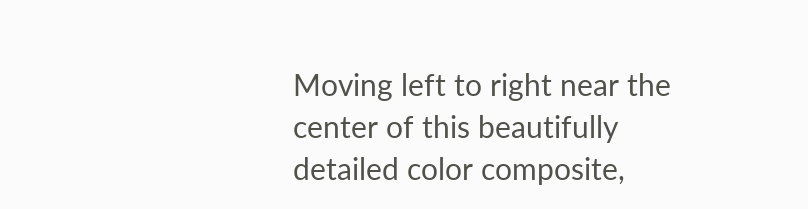Moving left to right near the center of this beautifully detailed color composite,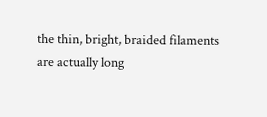the thin, bright, braided filaments are actually long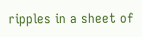ripples in a sheet of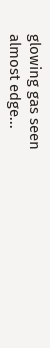glowing gas seen almost edge...